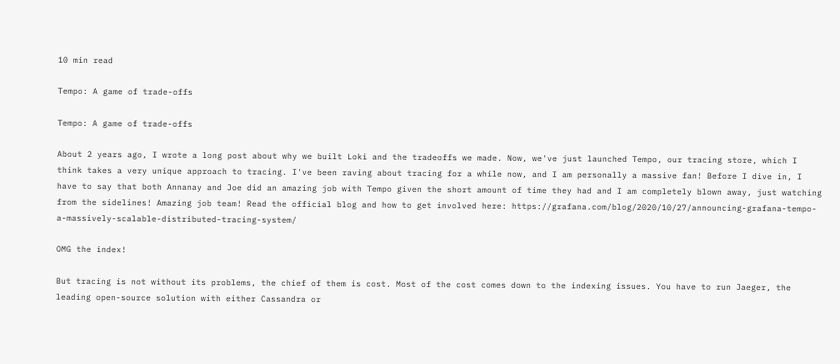10 min read

Tempo: A game of trade-offs

Tempo: A game of trade-offs

About 2 years ago, I wrote a long post about why we built Loki and the tradeoffs we made. Now, we've just launched Tempo, our tracing store, which I think takes a very unique approach to tracing. I've been raving about tracing for a while now, and I am personally a massive fan! Before I dive in, I have to say that both Annanay and Joe did an amazing job with Tempo given the short amount of time they had and I am completely blown away, just watching from the sidelines! Amazing job team! Read the official blog and how to get involved here: https://grafana.com/blog/2020/10/27/announcing-grafana-tempo-a-massively-scalable-distributed-tracing-system/

OMG the index!

But tracing is not without its problems, the chief of them is cost. Most of the cost comes down to the indexing issues. You have to run Jaeger, the leading open-source solution with either Cassandra or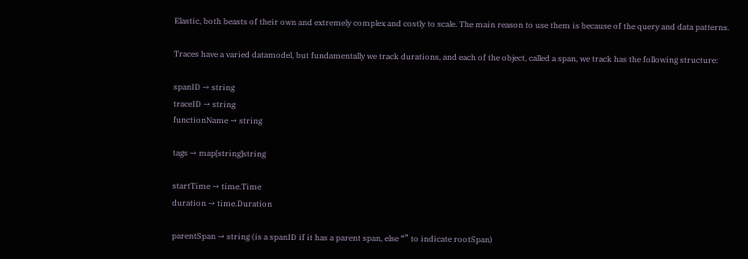Elastic, both beasts of their own and extremely complex and costly to scale. The main reason to use them is because of the query and data patterns.

Traces have a varied datamodel, but fundamentally we track durations, and each of the object, called a span, we track has the following structure:

spanID → string
traceID → string
functionName → string

tags → map[string]string

startTime → time.Time
duration → time.Duration

parentSpan → string (is a spanID if it has a parent span, else “” to indicate rootSpan)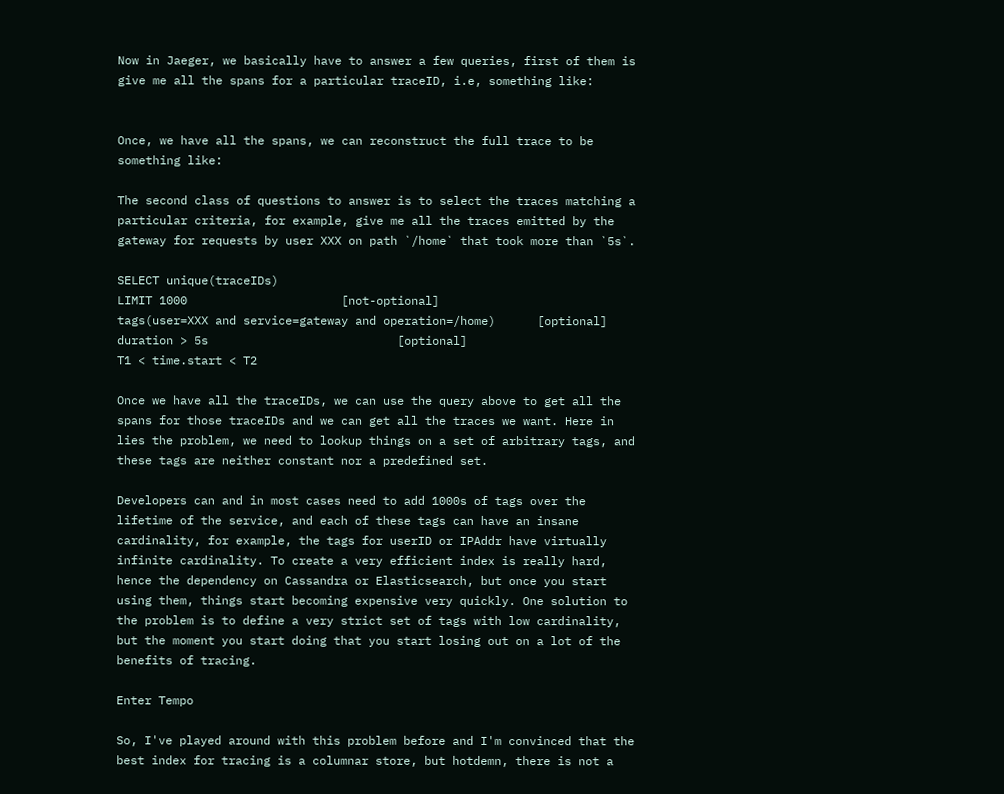Now in Jaeger, we basically have to answer a few queries, first of them is give me all the spans for a particular traceID, i.e, something like:


Once, we have all the spans, we can reconstruct the full trace to be something like:

The second class of questions to answer is to select the traces matching a particular criteria, for example, give me all the traces emitted by the gateway for requests by user XXX on path `/home` that took more than `5s`.

SELECT unique(traceIDs)
LIMIT 1000                      [not-optional]
tags(user=XXX and service=gateway and operation=/home)      [optional]
duration > 5s                           [optional]
T1 < time.start < T2

Once we have all the traceIDs, we can use the query above to get all the spans for those traceIDs and we can get all the traces we want. Here in lies the problem, we need to lookup things on a set of arbitrary tags, and these tags are neither constant nor a predefined set.

Developers can and in most cases need to add 1000s of tags over the lifetime of the service, and each of these tags can have an insane cardinality, for example, the tags for userID or IPAddr have virtually infinite cardinality. To create a very efficient index is really hard, hence the dependency on Cassandra or Elasticsearch, but once you start using them, things start becoming expensive very quickly. One solution to the problem is to define a very strict set of tags with low cardinality, but the moment you start doing that you start losing out on a lot of the benefits of tracing.

Enter Tempo

So, I've played around with this problem before and I'm convinced that the best index for tracing is a columnar store, but hotdemn, there is not a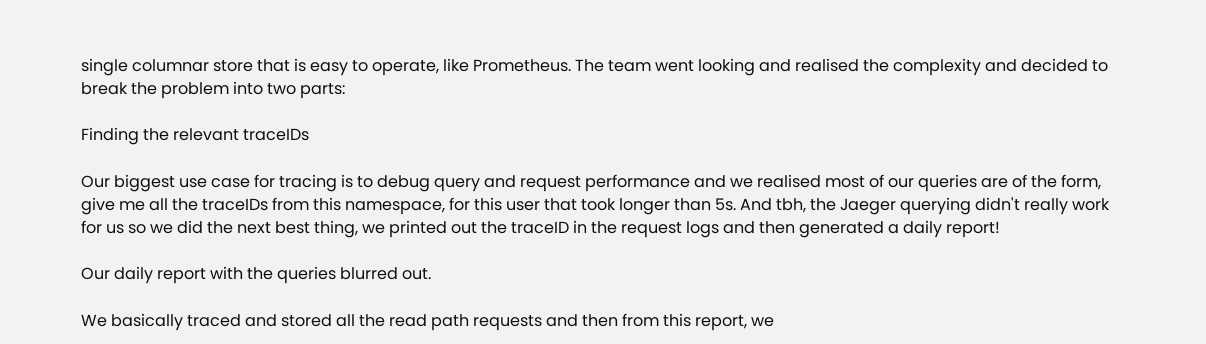single columnar store that is easy to operate, like Prometheus. The team went looking and realised the complexity and decided to break the problem into two parts:

Finding the relevant traceIDs

Our biggest use case for tracing is to debug query and request performance and we realised most of our queries are of the form, give me all the traceIDs from this namespace, for this user that took longer than 5s. And tbh, the Jaeger querying didn't really work for us so we did the next best thing, we printed out the traceID in the request logs and then generated a daily report!

Our daily report with the queries blurred out.

We basically traced and stored all the read path requests and then from this report, we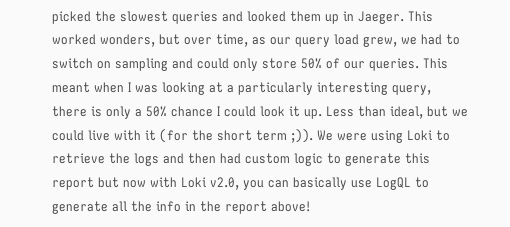picked the slowest queries and looked them up in Jaeger. This worked wonders, but over time, as our query load grew, we had to switch on sampling and could only store 50% of our queries. This meant when I was looking at a particularly interesting query, there is only a 50% chance I could look it up. Less than ideal, but we could live with it (for the short term ;)). We were using Loki to retrieve the logs and then had custom logic to generate this report but now with Loki v2.0, you can basically use LogQL to generate all the info in the report above!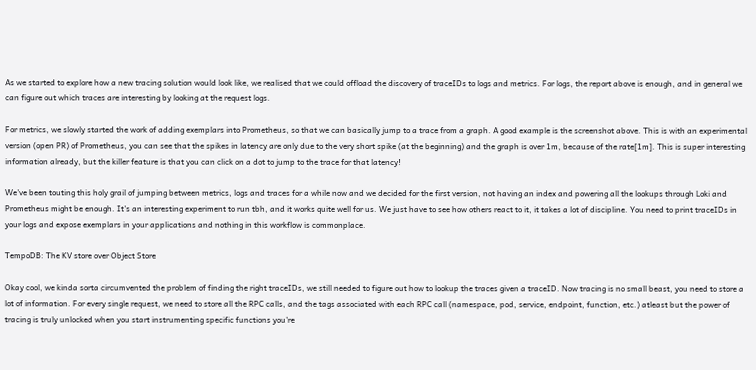As we started to explore how a new tracing solution would look like, we realised that we could offload the discovery of traceIDs to logs and metrics. For logs, the report above is enough, and in general we can figure out which traces are interesting by looking at the request logs.

For metrics, we slowly started the work of adding exemplars into Prometheus, so that we can basically jump to a trace from a graph. A good example is the screenshot above. This is with an experimental version (open PR) of Prometheus, you can see that the spikes in latency are only due to the very short spike (at the beginning) and the graph is over 1m, because of the rate[1m]. This is super interesting information already, but the killer feature is that you can click on a dot to jump to the trace for that latency!

We've been touting this holy grail of jumping between metrics, logs and traces for a while now and we decided for the first version, not having an index and powering all the lookups through Loki and Prometheus might be enough. It's an interesting experiment to run tbh, and it works quite well for us. We just have to see how others react to it, it takes a lot of discipline. You need to print traceIDs in your logs and expose exemplars in your applications and nothing in this workflow is commonplace.

TempoDB: The KV store over Object Store

Okay cool, we kinda sorta circumvented the problem of finding the right traceIDs, we still needed to figure out how to lookup the traces given a traceID. Now tracing is no small beast, you need to store a lot of information. For every single request, we need to store all the RPC calls, and the tags associated with each RPC call (namespace, pod, service, endpoint, function, etc.) atleast but the power of tracing is truly unlocked when you start instrumenting specific functions you're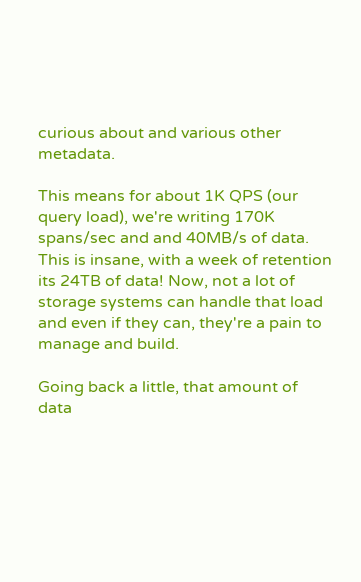curious about and various other metadata.

This means for about 1K QPS (our query load), we're writing 170K spans/sec and and 40MB/s of data. This is insane, with a week of retention its 24TB of data! Now, not a lot of storage systems can handle that load and even if they can, they're a pain to manage and build.

Going back a little, that amount of data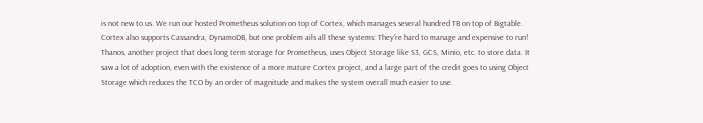is not new to us. We run our hosted Prometheus solution on top of Cortex, which manages several hundred TB on top of Bigtable. Cortex also supports Cassandra, DynamoDB, but one problem ails all these systems: They're hard to manage and expensive to run! Thanos, another project that does long term storage for Prometheus, uses Object Storage like S3, GCS, Minio, etc. to store data. It saw a lot of adoption, even with the existence of a more mature Cortex project, and a large part of the credit goes to using Object Storage which reduces the TCO by an order of magnitude and makes the system overall much easier to use.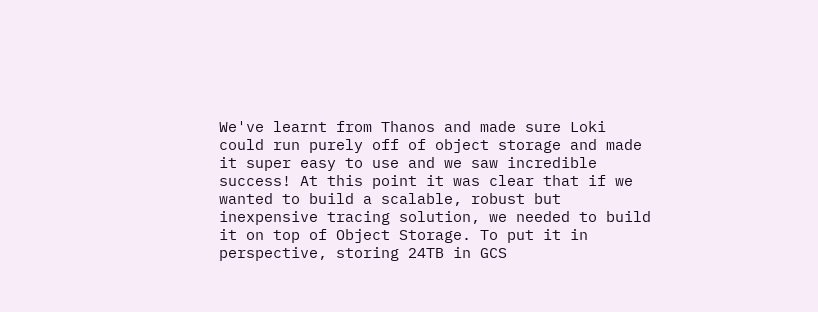We've learnt from Thanos and made sure Loki could run purely off of object storage and made it super easy to use and we saw incredible success! At this point it was clear that if we wanted to build a scalable, robust but inexpensive tracing solution, we needed to build it on top of Object Storage. To put it in perspective, storing 24TB in GCS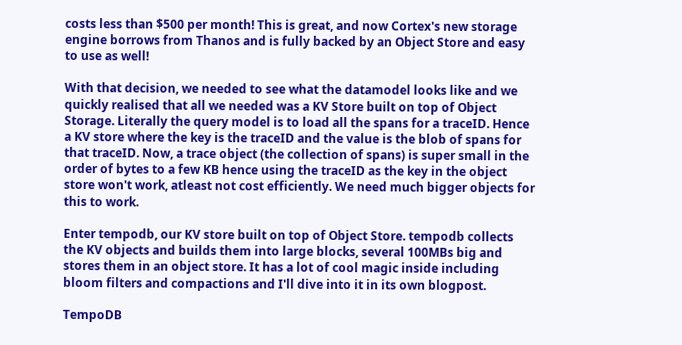costs less than $500 per month! This is great, and now Cortex's new storage engine borrows from Thanos and is fully backed by an Object Store and easy to use as well!

With that decision, we needed to see what the datamodel looks like and we quickly realised that all we needed was a KV Store built on top of Object Storage. Literally the query model is to load all the spans for a traceID. Hence a KV store where the key is the traceID and the value is the blob of spans for that traceID. Now, a trace object (the collection of spans) is super small in the order of bytes to a few KB hence using the traceID as the key in the object store won't work, atleast not cost efficiently. We need much bigger objects for this to work.

Enter tempodb, our KV store built on top of Object Store. tempodb collects the KV objects and builds them into large blocks, several 100MBs big and stores them in an object store. It has a lot of cool magic inside including bloom filters and compactions and I'll dive into it in its own blogpost.

TempoDB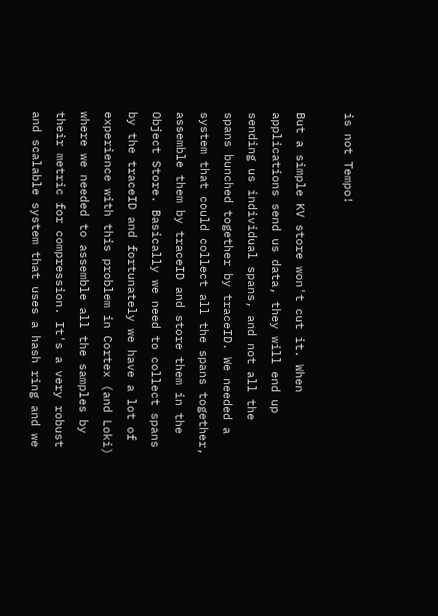is not Tempo!

But a simple KV store won't cut it. When applications send us data, they will end up sending us individual spans, and not all the spans bunched together by traceID. We needed a system that could collect all the spans together, assemble them by traceID and store them in the Object Store. Basically we need to collect spans by the traceID and fortunately we have a lot of experience with this problem in Cortex (and Loki) where we needed to assemble all the samples by their metric for compression. It's a very robust and scalable system that uses a hash ring and we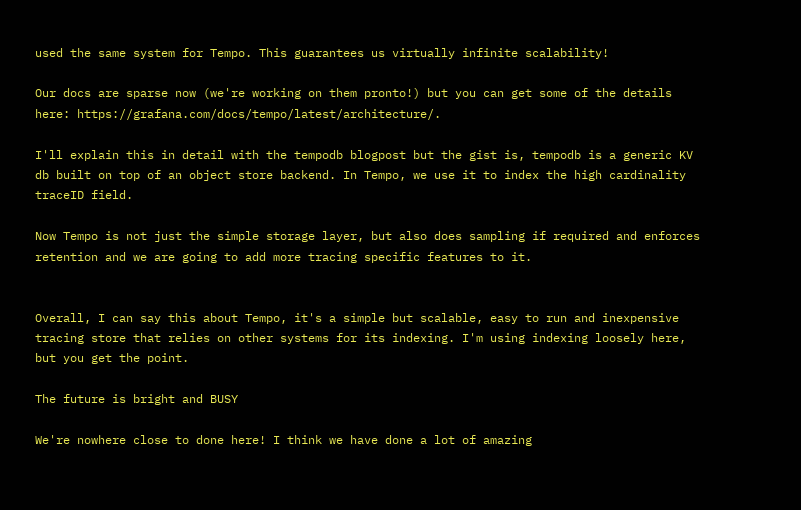used the same system for Tempo. This guarantees us virtually infinite scalability!

Our docs are sparse now (we're working on them pronto!) but you can get some of the details here: https://grafana.com/docs/tempo/latest/architecture/.

I'll explain this in detail with the tempodb blogpost but the gist is, tempodb is a generic KV db built on top of an object store backend. In Tempo, we use it to index the high cardinality traceID field.

Now Tempo is not just the simple storage layer, but also does sampling if required and enforces retention and we are going to add more tracing specific features to it.


Overall, I can say this about Tempo, it's a simple but scalable, easy to run and inexpensive tracing store that relies on other systems for its indexing. I'm using indexing loosely here, but you get the point.

The future is bright and BUSY

We're nowhere close to done here! I think we have done a lot of amazing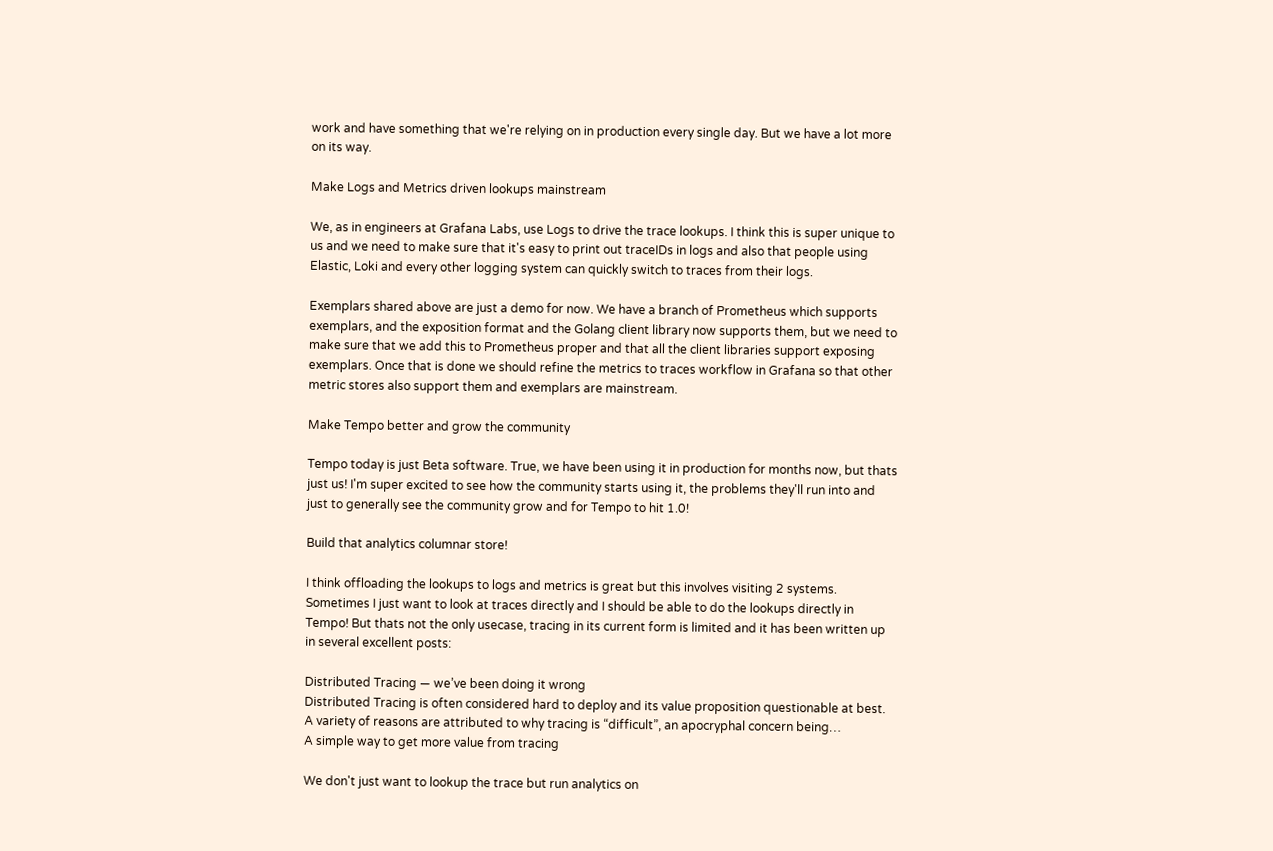work and have something that we're relying on in production every single day. But we have a lot more on its way.

Make Logs and Metrics driven lookups mainstream

We, as in engineers at Grafana Labs, use Logs to drive the trace lookups. I think this is super unique to us and we need to make sure that it's easy to print out traceIDs in logs and also that people using Elastic, Loki and every other logging system can quickly switch to traces from their logs.

Exemplars shared above are just a demo for now. We have a branch of Prometheus which supports exemplars, and the exposition format and the Golang client library now supports them, but we need to make sure that we add this to Prometheus proper and that all the client libraries support exposing exemplars. Once that is done we should refine the metrics to traces workflow in Grafana so that other metric stores also support them and exemplars are mainstream.

Make Tempo better and grow the community

Tempo today is just Beta software. True, we have been using it in production for months now, but thats just us! I'm super excited to see how the community starts using it, the problems they'll run into and just to generally see the community grow and for Tempo to hit 1.0!

Build that analytics columnar store!

I think offloading the lookups to logs and metrics is great but this involves visiting 2 systems. Sometimes I just want to look at traces directly and I should be able to do the lookups directly in Tempo! But thats not the only usecase, tracing in its current form is limited and it has been written up in several excellent posts:

Distributed Tracing — we’ve been doing it wrong
Distributed Tracing is often considered hard to deploy and its value proposition questionable at best. A variety of reasons are attributed to why tracing is “difficult”, an apocryphal concern being…
A simple way to get more value from tracing

We don't just want to lookup the trace but run analytics on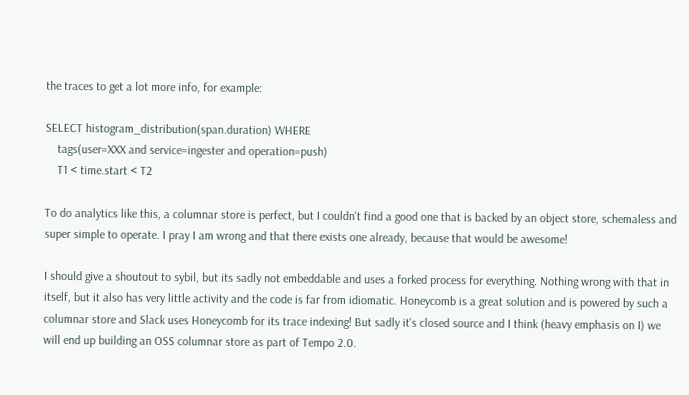the traces to get a lot more info, for example:

SELECT histogram_distribution(span.duration) WHERE
    tags(user=XXX and service=ingester and operation=push)
    T1 < time.start < T2

To do analytics like this, a columnar store is perfect, but I couldn't find a good one that is backed by an object store, schemaless and super simple to operate. I pray I am wrong and that there exists one already, because that would be awesome!

I should give a shoutout to sybil, but its sadly not embeddable and uses a forked process for everything. Nothing wrong with that in itself, but it also has very little activity and the code is far from idiomatic. Honeycomb is a great solution and is powered by such a columnar store and Slack uses Honeycomb for its trace indexing! But sadly it's closed source and I think (heavy emphasis on I) we will end up building an OSS columnar store as part of Tempo 2.0.